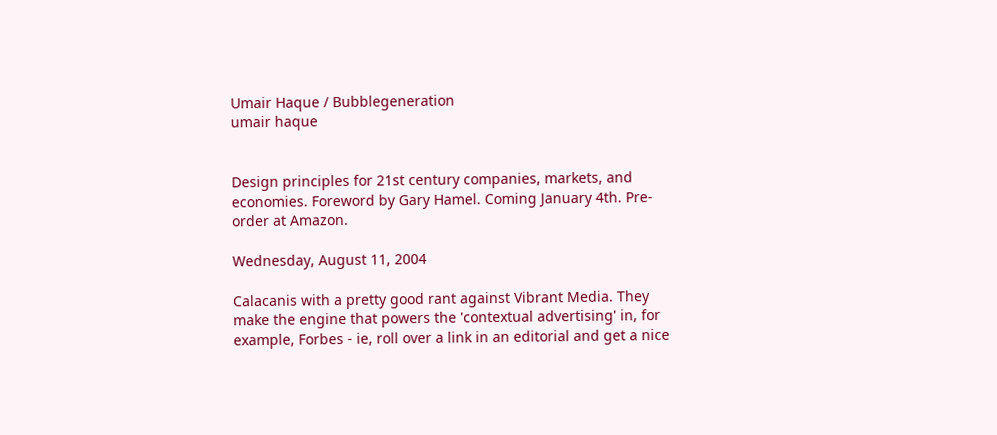Umair Haque / Bubblegeneration
umair haque


Design principles for 21st century companies, markets, and economies. Foreword by Gary Hamel. Coming January 4th. Pre-order at Amazon.

Wednesday, August 11, 2004

Calacanis with a pretty good rant against Vibrant Media. They make the engine that powers the 'contextual advertising' in, for example, Forbes - ie, roll over a link in an editorial and get a nice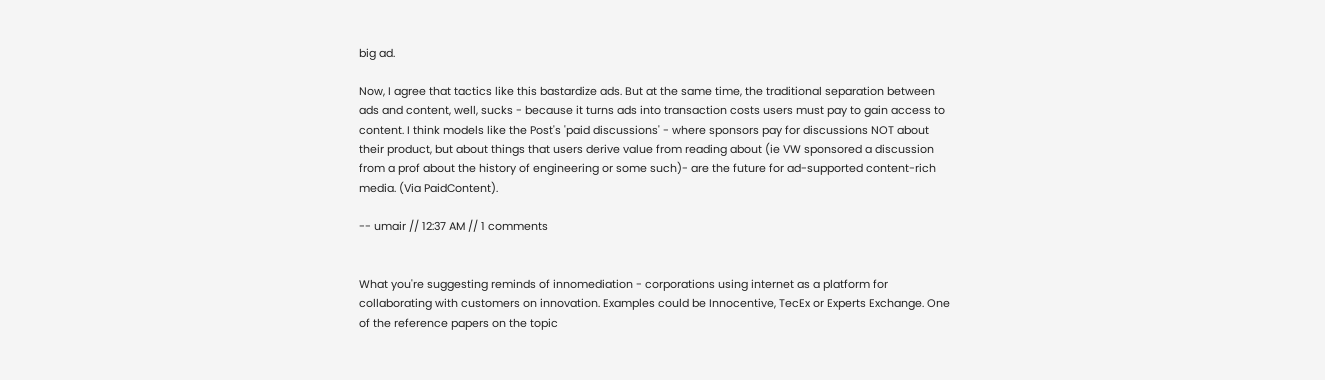big ad.

Now, I agree that tactics like this bastardize ads. But at the same time, the traditional separation between ads and content, well, sucks - because it turns ads into transaction costs users must pay to gain access to content. I think models like the Post's 'paid discussions' - where sponsors pay for discussions NOT about their product, but about things that users derive value from reading about (ie VW sponsored a discussion from a prof about the history of engineering or some such)- are the future for ad-supported content-rich media. (Via PaidContent).

-- umair // 12:37 AM // 1 comments


What you're suggesting reminds of innomediation - corporations using internet as a platform for collaborating with customers on innovation. Examples could be Innocentive, TecEx or Experts Exchange. One of the reference papers on the topic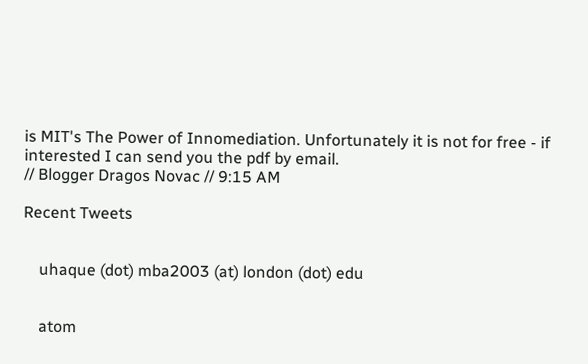is MIT's The Power of Innomediation. Unfortunately it is not for free - if interested I can send you the pdf by email.
// Blogger Dragos Novac // 9:15 AM

Recent Tweets


    uhaque (dot) mba2003 (at) london (dot) edu


    atom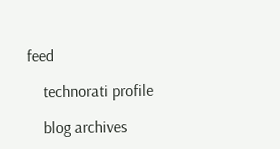feed

    technorati profile

    blog archives